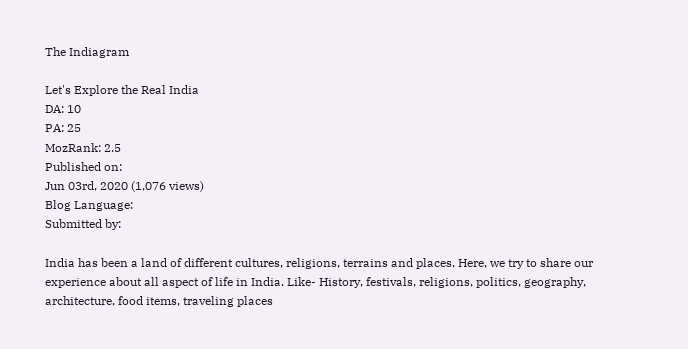The Indiagram

Let's Explore the Real India
DA: 10
PA: 25
MozRank: 2.5
Published on:
Jun 03rd, 2020 (1,076 views)
Blog Language:
Submitted by:

India has been a land of different cultures, religions, terrains and places. Here, we try to share our experience about all aspect of life in India. Like- History, festivals, religions, politics, geography, architecture, food items, traveling places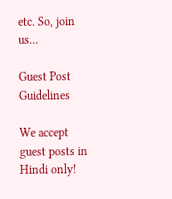etc. So, join us...

Guest Post Guidelines

We accept guest posts in Hindi only!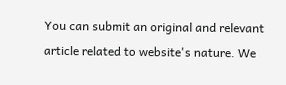You can submit an original and relevant article related to website's nature. We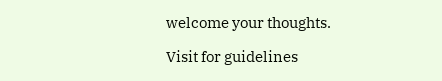welcome your thoughts.

Visit for guidelines